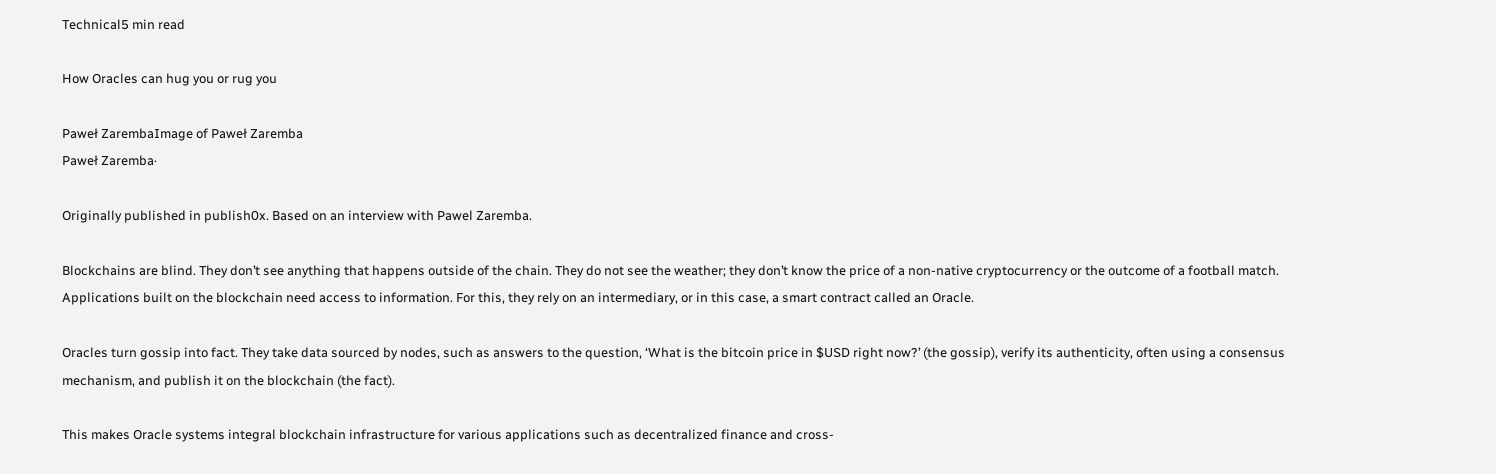Technical5 min read

How Oracles can hug you or rug you

Paweł ZarembaImage of Paweł Zaremba
Paweł Zaremba·

Originally published in publish0x. Based on an interview with Pawel Zaremba.

Blockchains are blind. They don’t see anything that happens outside of the chain. They do not see the weather; they don’t know the price of a non-native cryptocurrency or the outcome of a football match. Applications built on the blockchain need access to information. For this, they rely on an intermediary, or in this case, a smart contract called an Oracle.

Oracles turn gossip into fact. They take data sourced by nodes, such as answers to the question, ‘What is the bitcoin price in $USD right now?’ (the gossip), verify its authenticity, often using a consensus mechanism, and publish it on the blockchain (the fact).

This makes Oracle systems integral blockchain infrastructure for various applications such as decentralized finance and cross-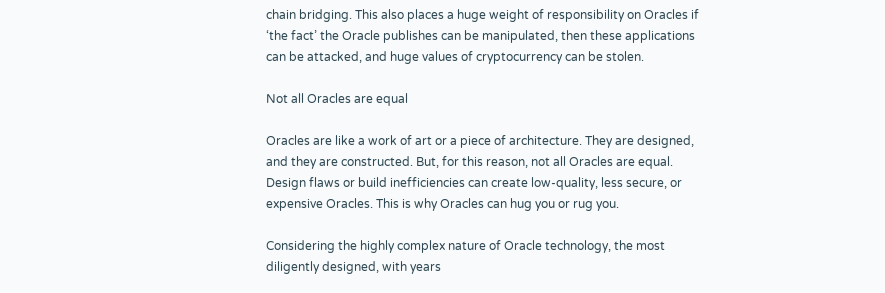chain bridging. This also places a huge weight of responsibility on Oracles if ‘the fact’ the Oracle publishes can be manipulated, then these applications can be attacked, and huge values of cryptocurrency can be stolen.

Not all Oracles are equal

Oracles are like a work of art or a piece of architecture. They are designed, and they are constructed. But, for this reason, not all Oracles are equal. Design flaws or build inefficiencies can create low-quality, less secure, or expensive Oracles. This is why Oracles can hug you or rug you.

Considering the highly complex nature of Oracle technology, the most diligently designed, with years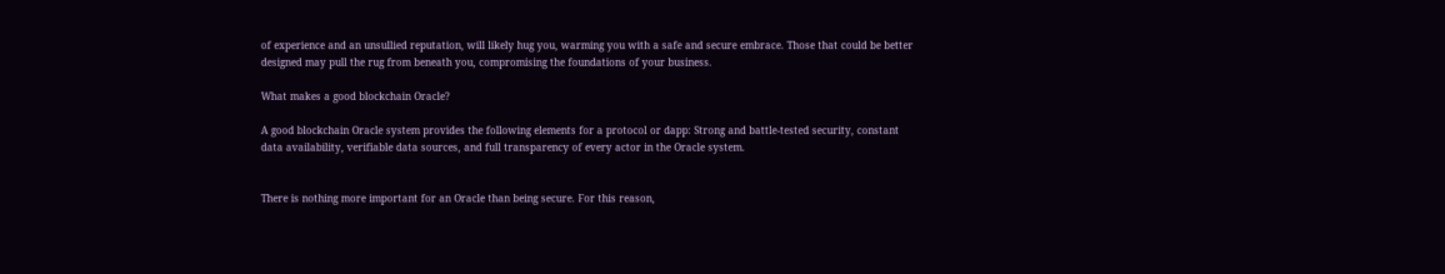of experience and an unsullied reputation, will likely hug you, warming you with a safe and secure embrace. Those that could be better designed may pull the rug from beneath you, compromising the foundations of your business.

What makes a good blockchain Oracle?

A good blockchain Oracle system provides the following elements for a protocol or dapp: Strong and battle-tested security, constant data availability, verifiable data sources, and full transparency of every actor in the Oracle system.


There is nothing more important for an Oracle than being secure. For this reason,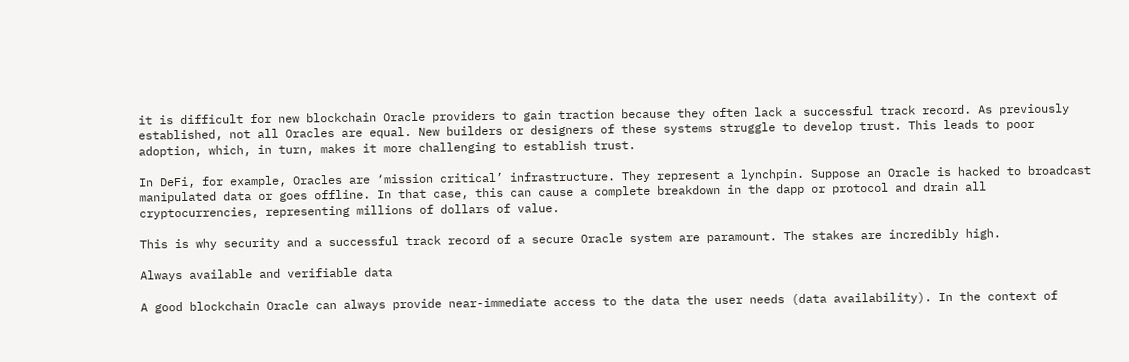it is difficult for new blockchain Oracle providers to gain traction because they often lack a successful track record. As previously established, not all Oracles are equal. New builders or designers of these systems struggle to develop trust. This leads to poor adoption, which, in turn, makes it more challenging to establish trust.

In DeFi, for example, Oracles are ‘mission critical’ infrastructure. They represent a lynchpin. Suppose an Oracle is hacked to broadcast manipulated data or goes offline. In that case, this can cause a complete breakdown in the dapp or protocol and drain all cryptocurrencies, representing millions of dollars of value.

This is why security and a successful track record of a secure Oracle system are paramount. The stakes are incredibly high.

Always available and verifiable data

A good blockchain Oracle can always provide near-immediate access to the data the user needs (data availability). In the context of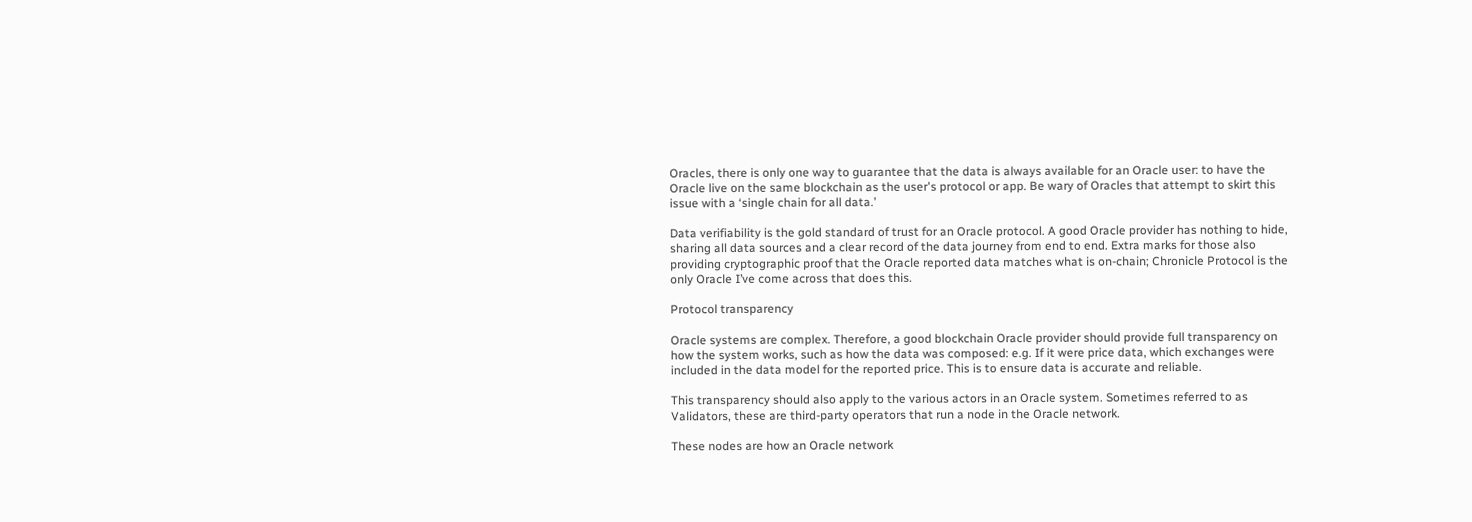Oracles, there is only one way to guarantee that the data is always available for an Oracle user: to have the Oracle live on the same blockchain as the user's protocol or app. Be wary of Oracles that attempt to skirt this issue with a ‘single chain for all data.’

Data verifiability is the gold standard of trust for an Oracle protocol. A good Oracle provider has nothing to hide, sharing all data sources and a clear record of the data journey from end to end. Extra marks for those also providing cryptographic proof that the Oracle reported data matches what is on-chain; Chronicle Protocol is the only Oracle I’ve come across that does this.

Protocol transparency

Oracle systems are complex. Therefore, a good blockchain Oracle provider should provide full transparency on how the system works, such as how the data was composed: e.g. If it were price data, which exchanges were included in the data model for the reported price. This is to ensure data is accurate and reliable.

This transparency should also apply to the various actors in an Oracle system. Sometimes referred to as Validators, these are third-party operators that run a node in the Oracle network.

These nodes are how an Oracle network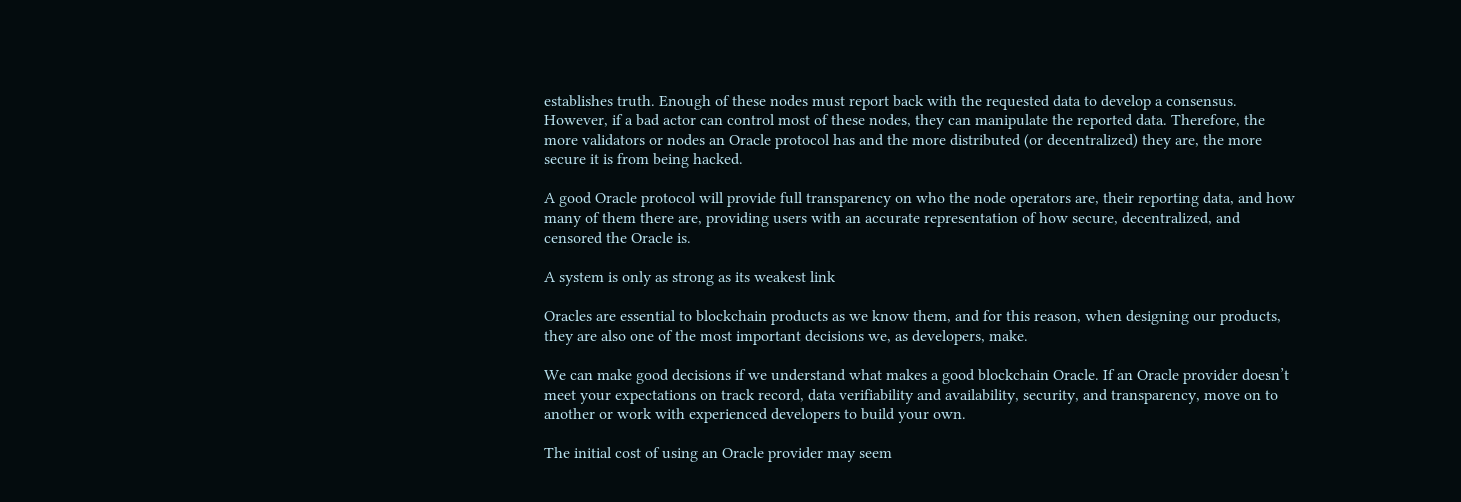establishes truth. Enough of these nodes must report back with the requested data to develop a consensus. However, if a bad actor can control most of these nodes, they can manipulate the reported data. Therefore, the more validators or nodes an Oracle protocol has and the more distributed (or decentralized) they are, the more secure it is from being hacked.

A good Oracle protocol will provide full transparency on who the node operators are, their reporting data, and how many of them there are, providing users with an accurate representation of how secure, decentralized, and censored the Oracle is.

A system is only as strong as its weakest link

Oracles are essential to blockchain products as we know them, and for this reason, when designing our products, they are also one of the most important decisions we, as developers, make.

We can make good decisions if we understand what makes a good blockchain Oracle. If an Oracle provider doesn’t meet your expectations on track record, data verifiability and availability, security, and transparency, move on to another or work with experienced developers to build your own.

The initial cost of using an Oracle provider may seem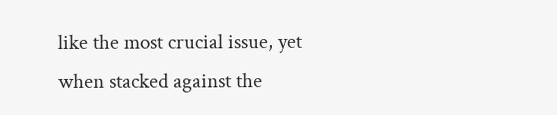like the most crucial issue, yet when stacked against the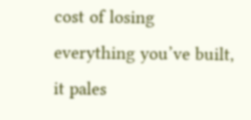cost of losing everything you’ve built, it pales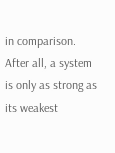in comparison. After all, a system is only as strong as its weakest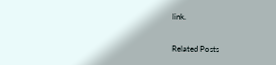link.

Related Posts